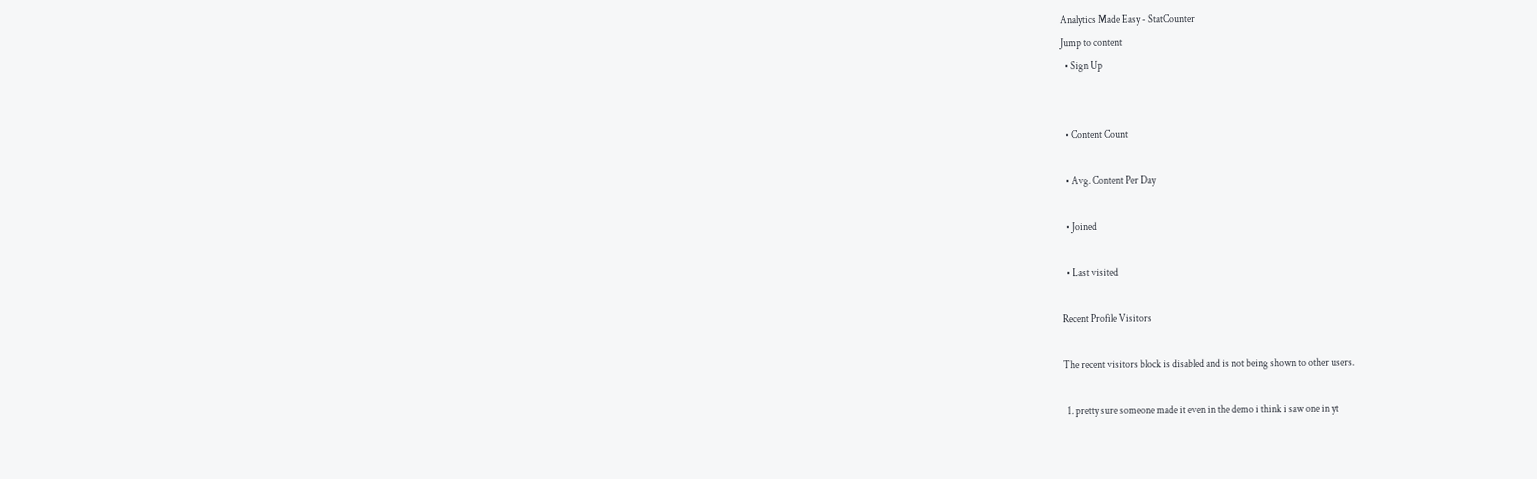Analytics Made Easy - StatCounter
Jump to content
  • Sign Up


  • Content Count

  • Avg. Content Per Day

  • Joined

  • Last visited

Recent Profile Visitors

The recent visitors block is disabled and is not being shown to other users.

  1. pretty sure someone made it even in the demo i think i saw one in yt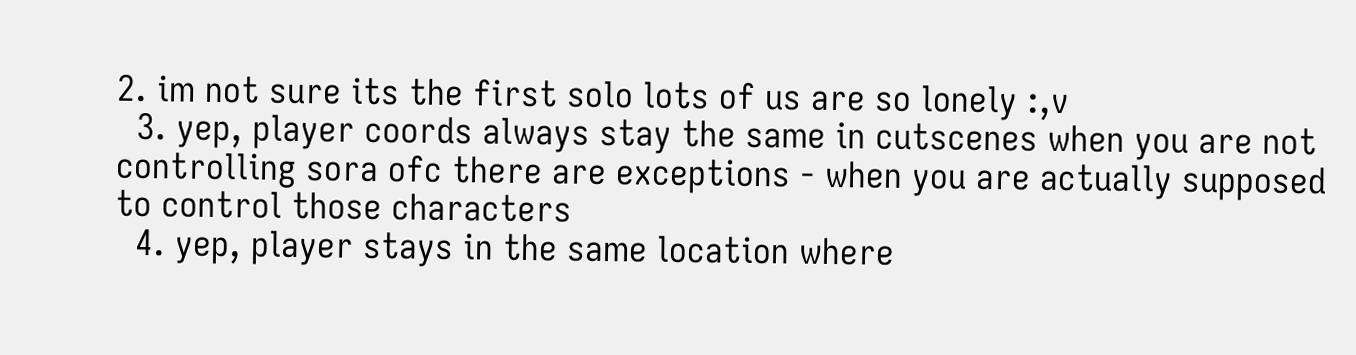2. im not sure its the first solo lots of us are so lonely :,v
  3. yep, player coords always stay the same in cutscenes when you are not controlling sora ofc there are exceptions - when you are actually supposed to control those characters
  4. yep, player stays in the same location where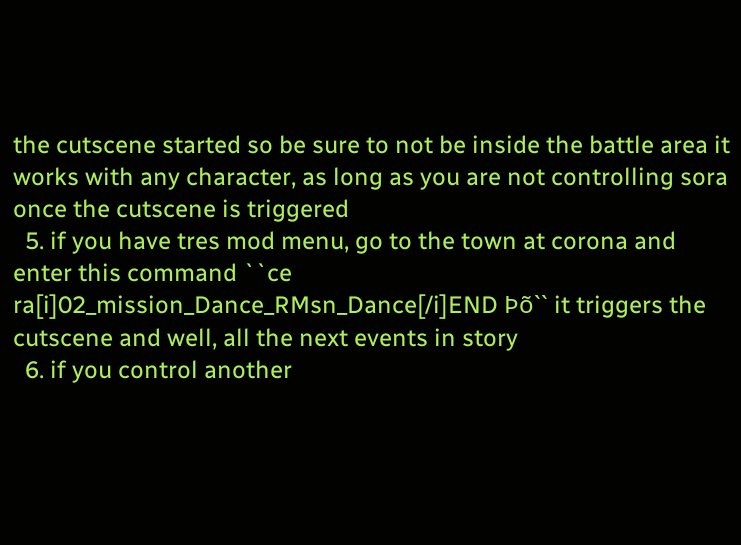the cutscene started so be sure to not be inside the battle area it works with any character, as long as you are not controlling sora once the cutscene is triggered
  5. if you have tres mod menu, go to the town at corona and enter this command ``ce ra[i]02_mission_Dance_RMsn_Dance[/i]END Þõ`` it triggers the cutscene and well, all the next events in story
  6. if you control another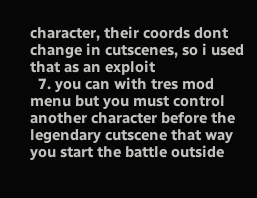character, their coords dont change in cutscenes, so i used that as an exploit
  7. you can with tres mod menu but you must control another character before the legendary cutscene that way you start the battle outside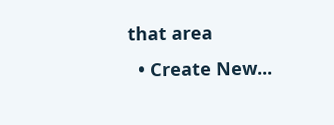that area
  • Create New...